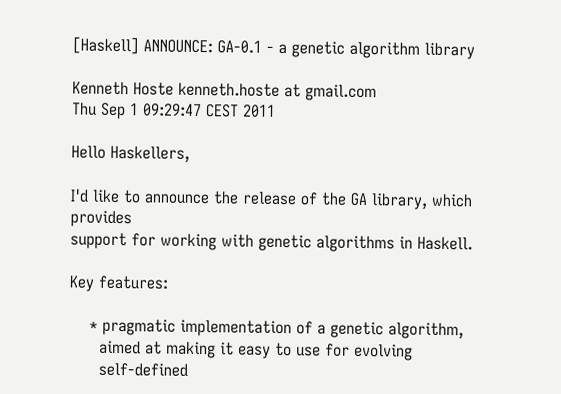[Haskell] ANNOUNCE: GA-0.1 - a genetic algorithm library

Kenneth Hoste kenneth.hoste at gmail.com
Thu Sep 1 09:29:47 CEST 2011

Hello Haskellers,

I'd like to announce the release of the GA library, which provides
support for working with genetic algorithms in Haskell.

Key features:

    * pragmatic implementation of a genetic algorithm,
      aimed at making it easy to use for evolving
      self-defined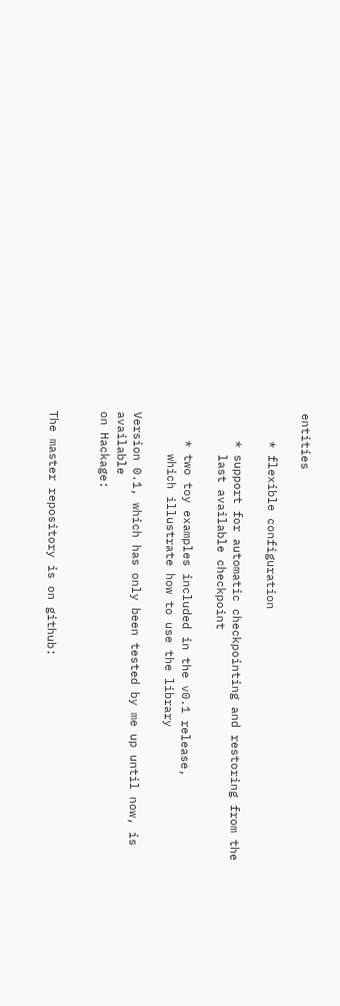entities

    * flexible configuration

    * support for automatic checkpointing and restoring from the
      last available checkpoint

    * two toy examples included in the v0.1 release,
      which illustrate how to use the library

Version 0.1, which has only been tested by me up until now, is available
on Hackage:


The master repository is on github: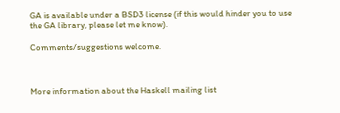GA is available under a BSD3 license (if this would hinder you to use
the GA library, please let me know).

Comments/suggestions welcome.



More information about the Haskell mailing list